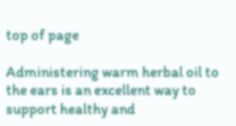top of page

Administering warm herbal oil to the ears is an excellent way to support healthy and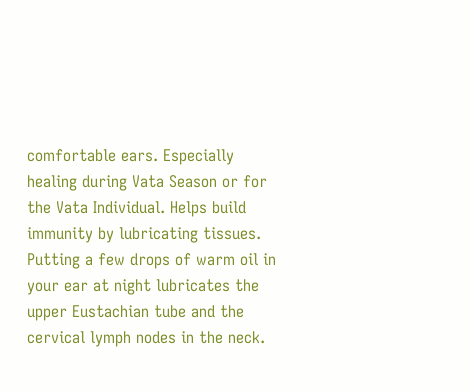comfortable ears. Especially healing during Vata Season or for the Vata Individual. Helps build immunity by lubricating tissues. Putting a few drops of warm oil in your ear at night lubricates the upper Eustachian tube and the cervical lymph nodes in the neck.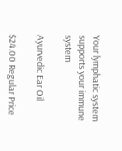Your lymphatic system supports your immune system

Ayurvedic Ear Oil

$24.00 Regular Price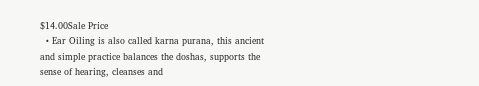$14.00Sale Price
  • Ear Oiling is also called karna purana, this ancient and simple practice balances the doshas, supports the sense of hearing, cleanses and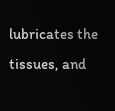lubricates the tissues, and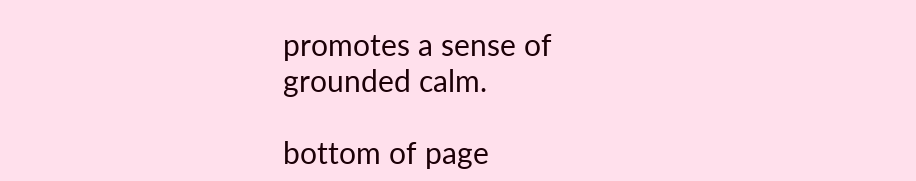promotes a sense of grounded calm.

bottom of page